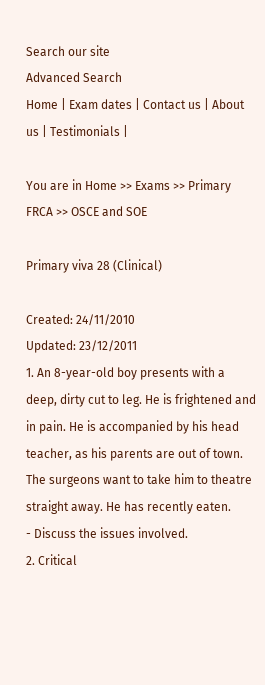Search our site
Advanced Search
Home | Exam dates | Contact us | About us | Testimonials |

You are in Home >> Exams >> Primary FRCA >> OSCE and SOE

Primary viva 28 (Clinical)

Created: 24/11/2010
Updated: 23/12/2011
1. An 8-year-old boy presents with a deep, dirty cut to leg. He is frightened and in pain. He is accompanied by his head teacher, as his parents are out of town. The surgeons want to take him to theatre straight away. He has recently eaten.
- Discuss the issues involved.
2. Critical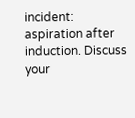incident: aspiration after induction. Discuss your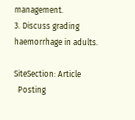management.
3. Discuss grading haemorrhage in adults.

SiteSection: Article
  Posting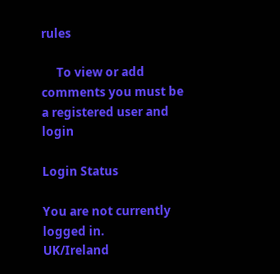rules

     To view or add comments you must be a registered user and login

Login Status

You are not currently logged in.
UK/Ireland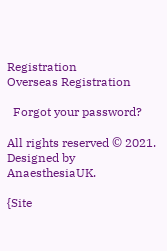Registration
Overseas Registration

  Forgot your password?

All rights reserved © 2021. Designed by AnaesthesiaUK.

{Site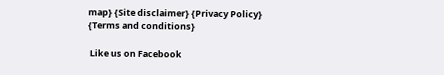map} {Site disclaimer} {Privacy Policy} {Terms and conditions}

 Like us on Facebook